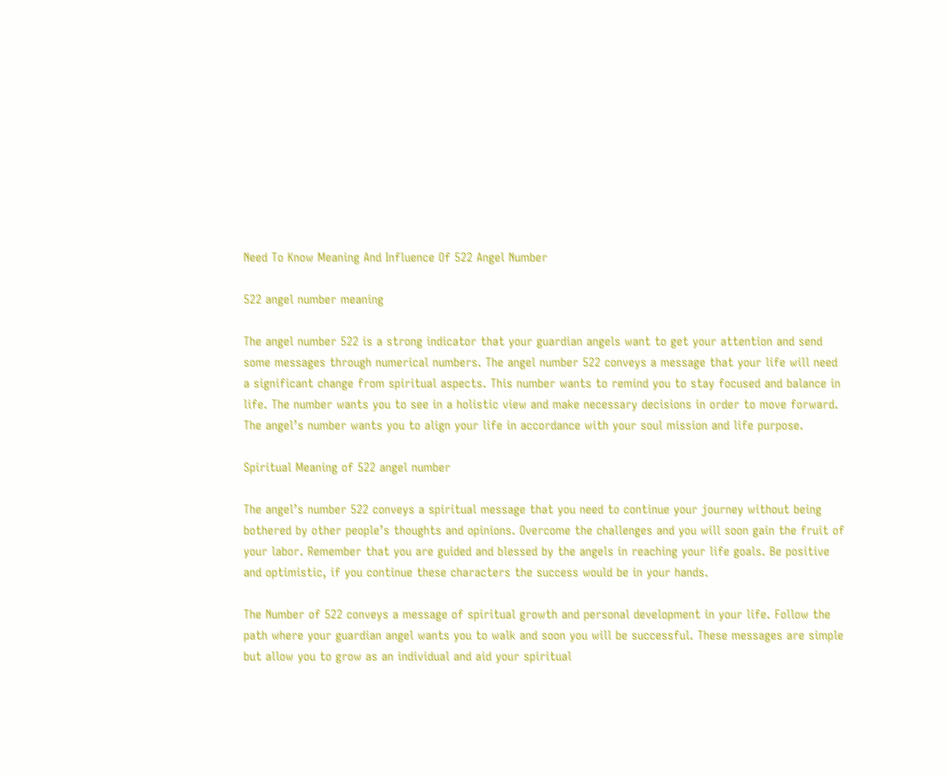Need To Know Meaning And Influence Of 522 Angel Number

522 angel number meaning

The angel number 522 is a strong indicator that your guardian angels want to get your attention and send some messages through numerical numbers. The angel number 522 conveys a message that your life will need a significant change from spiritual aspects. This number wants to remind you to stay focused and balance in life. The number wants you to see in a holistic view and make necessary decisions in order to move forward. The angel’s number wants you to align your life in accordance with your soul mission and life purpose.

Spiritual Meaning of 522 angel number

The angel’s number 522 conveys a spiritual message that you need to continue your journey without being bothered by other people’s thoughts and opinions. Overcome the challenges and you will soon gain the fruit of your labor. Remember that you are guided and blessed by the angels in reaching your life goals. Be positive and optimistic, if you continue these characters the success would be in your hands.

The Number of 522 conveys a message of spiritual growth and personal development in your life. Follow the path where your guardian angel wants you to walk and soon you will be successful. These messages are simple but allow you to grow as an individual and aid your spiritual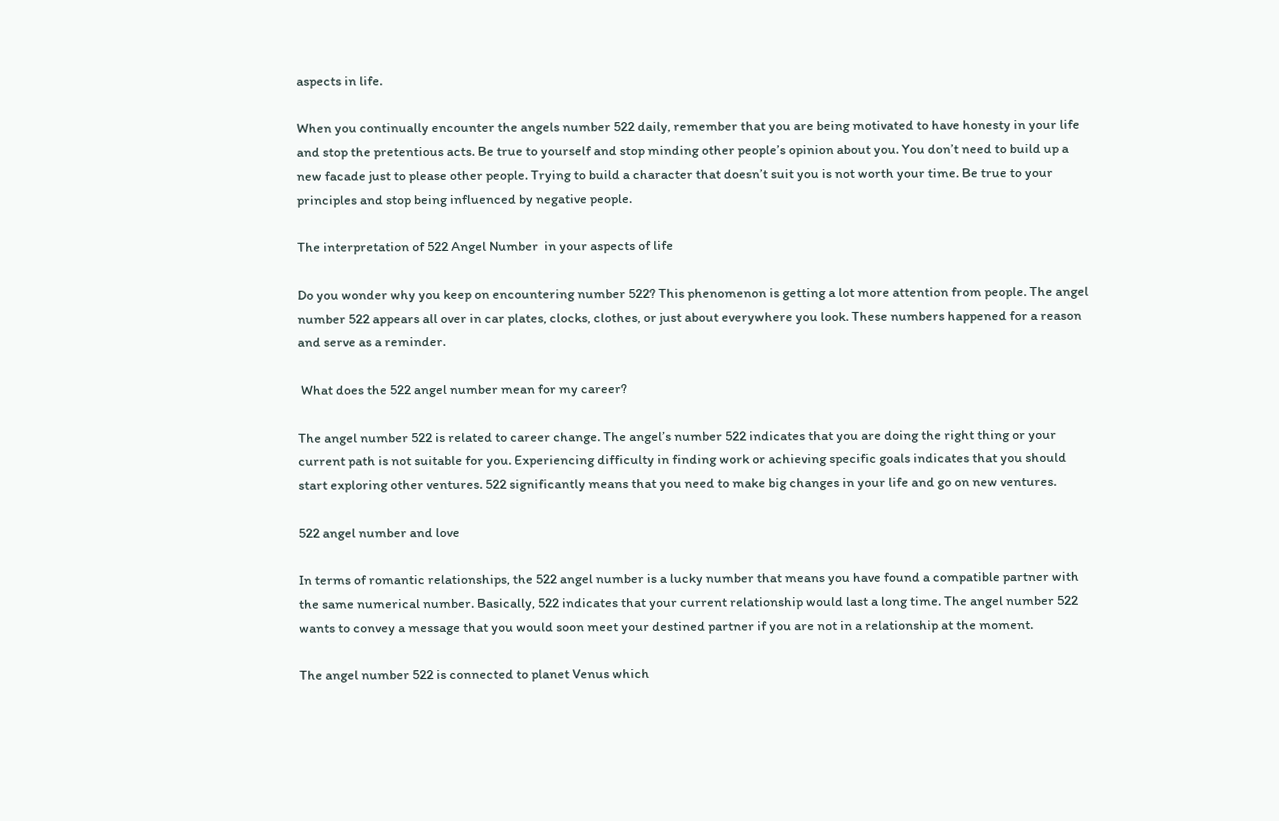aspects in life.

When you continually encounter the angels number 522 daily, remember that you are being motivated to have honesty in your life and stop the pretentious acts. Be true to yourself and stop minding other people’s opinion about you. You don’t need to build up a new facade just to please other people. Trying to build a character that doesn’t suit you is not worth your time. Be true to your principles and stop being influenced by negative people.

The interpretation of 522 Angel Number  in your aspects of life

Do you wonder why you keep on encountering number 522? This phenomenon is getting a lot more attention from people. The angel number 522 appears all over in car plates, clocks, clothes, or just about everywhere you look. These numbers happened for a reason and serve as a reminder.

 What does the 522 angel number mean for my career?

The angel number 522 is related to career change. The angel’s number 522 indicates that you are doing the right thing or your current path is not suitable for you. Experiencing difficulty in finding work or achieving specific goals indicates that you should start exploring other ventures. 522 significantly means that you need to make big changes in your life and go on new ventures.

522 angel number and love

In terms of romantic relationships, the 522 angel number is a lucky number that means you have found a compatible partner with the same numerical number. Basically, 522 indicates that your current relationship would last a long time. The angel number 522 wants to convey a message that you would soon meet your destined partner if you are not in a relationship at the moment.

The angel number 522 is connected to planet Venus which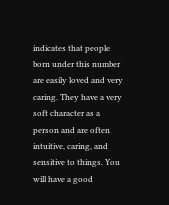indicates that people born under this number are easily loved and very caring. They have a very soft character as a person and are often intuitive, caring, and sensitive to things. You will have a good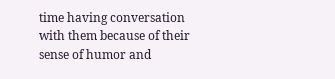time having conversation with them because of their sense of humor and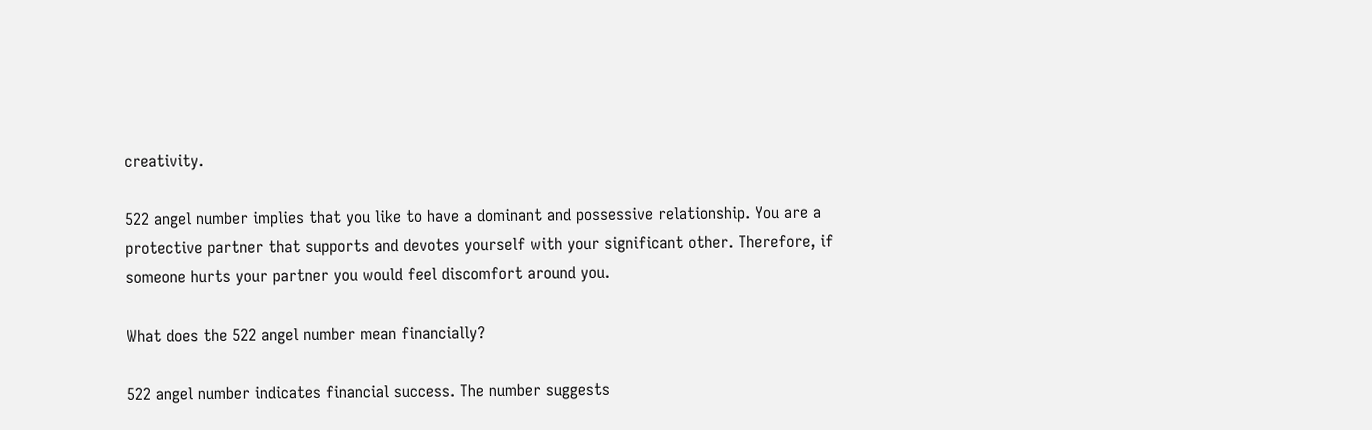creativity.

522 angel number implies that you like to have a dominant and possessive relationship. You are a protective partner that supports and devotes yourself with your significant other. Therefore, if someone hurts your partner you would feel discomfort around you.

What does the 522 angel number mean financially?

522 angel number indicates financial success. The number suggests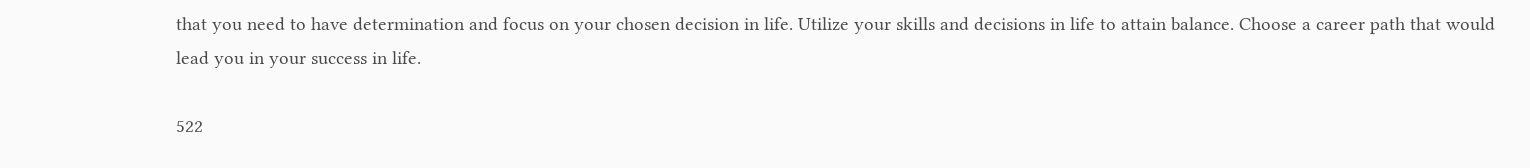that you need to have determination and focus on your chosen decision in life. Utilize your skills and decisions in life to attain balance. Choose a career path that would lead you in your success in life.

522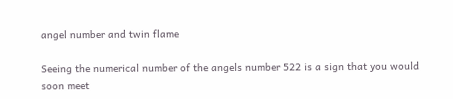angel number and twin flame

Seeing the numerical number of the angels number 522 is a sign that you would soon meet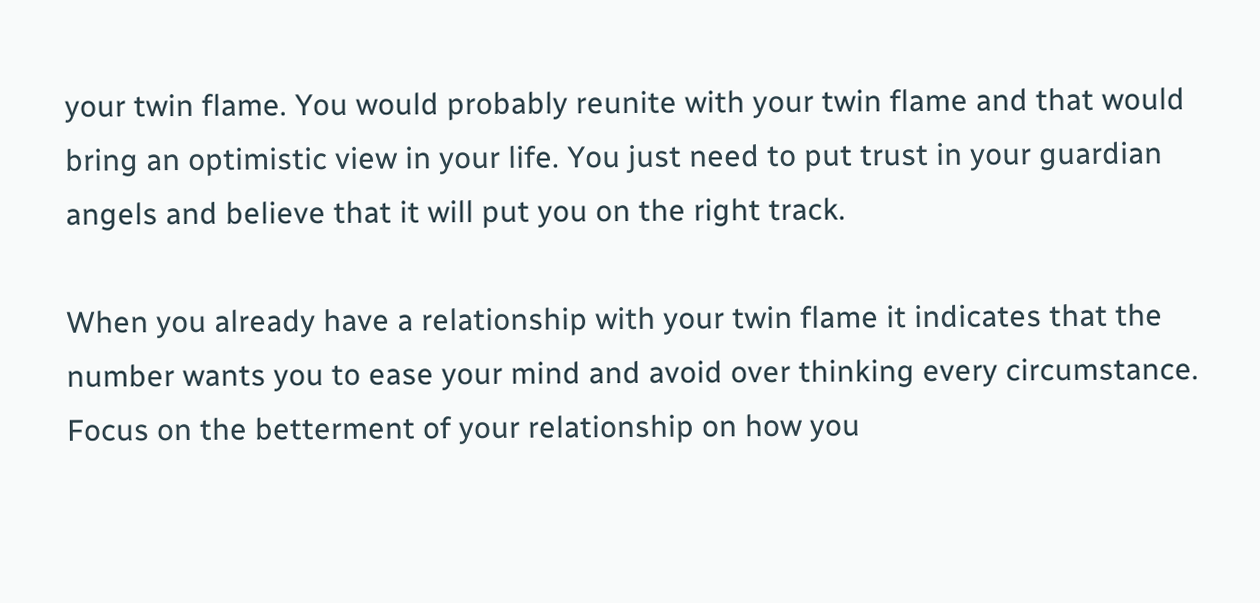your twin flame. You would probably reunite with your twin flame and that would bring an optimistic view in your life. You just need to put trust in your guardian angels and believe that it will put you on the right track.

When you already have a relationship with your twin flame it indicates that the number wants you to ease your mind and avoid over thinking every circumstance. Focus on the betterment of your relationship on how you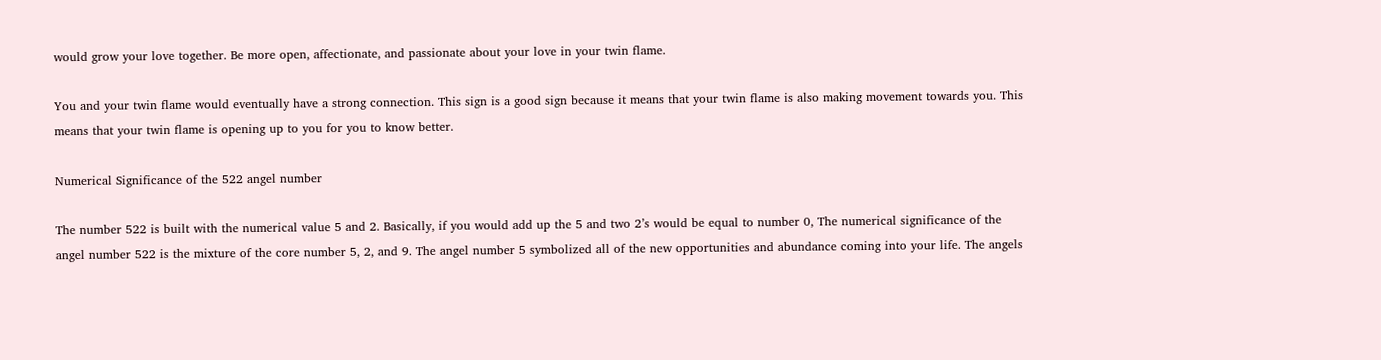would grow your love together. Be more open, affectionate, and passionate about your love in your twin flame.

You and your twin flame would eventually have a strong connection. This sign is a good sign because it means that your twin flame is also making movement towards you. This means that your twin flame is opening up to you for you to know better.

Numerical Significance of the 522 angel number

The number 522 is built with the numerical value 5 and 2. Basically, if you would add up the 5 and two 2’s would be equal to number 0, The numerical significance of the angel number 522 is the mixture of the core number 5, 2, and 9. The angel number 5 symbolized all of the new opportunities and abundance coming into your life. The angels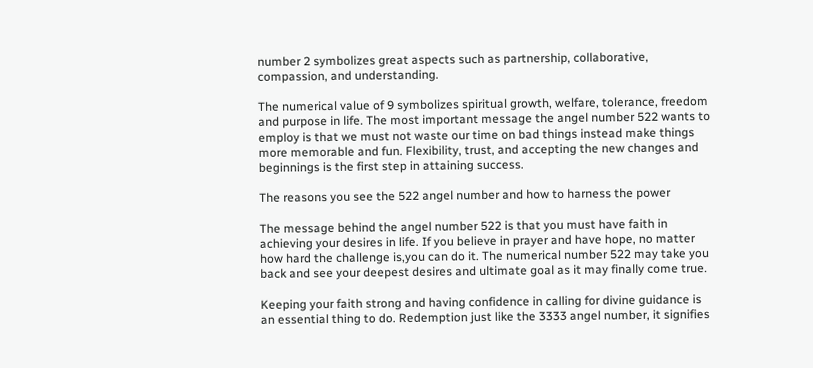number 2 symbolizes great aspects such as partnership, collaborative, compassion, and understanding.

The numerical value of 9 symbolizes spiritual growth, welfare, tolerance, freedom and purpose in life. The most important message the angel number 522 wants to employ is that we must not waste our time on bad things instead make things more memorable and fun. Flexibility, trust, and accepting the new changes and beginnings is the first step in attaining success.

The reasons you see the 522 angel number and how to harness the power

The message behind the angel number 522 is that you must have faith in achieving your desires in life. If you believe in prayer and have hope, no matter how hard the challenge is,you can do it. The numerical number 522 may take you back and see your deepest desires and ultimate goal as it may finally come true.

Keeping your faith strong and having confidence in calling for divine guidance is an essential thing to do. Redemption just like the 3333 angel number, it signifies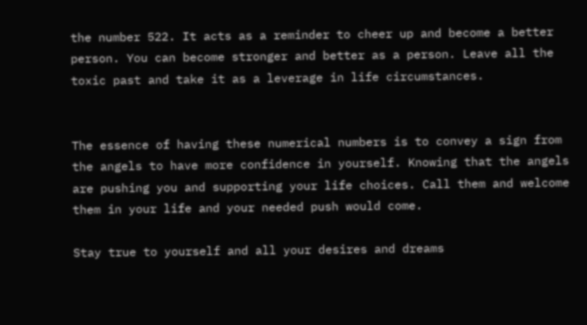the number 522. It acts as a reminder to cheer up and become a better person. You can become stronger and better as a person. Leave all the toxic past and take it as a leverage in life circumstances.


The essence of having these numerical numbers is to convey a sign from the angels to have more confidence in yourself. Knowing that the angels are pushing you and supporting your life choices. Call them and welcome them in your life and your needed push would come.

Stay true to yourself and all your desires and dreams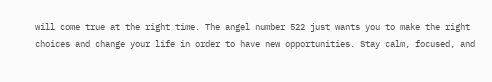will come true at the right time. The angel number 522 just wants you to make the right choices and change your life in order to have new opportunities. Stay calm, focused, and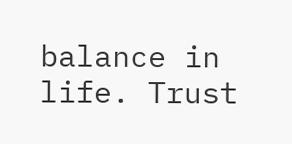balance in life. Trust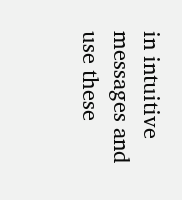in intuitive messages and use these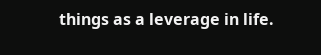things as a leverage in life.